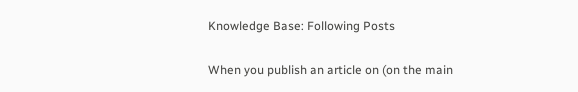Knowledge Base: Following Posts

When you publish an article on (on the main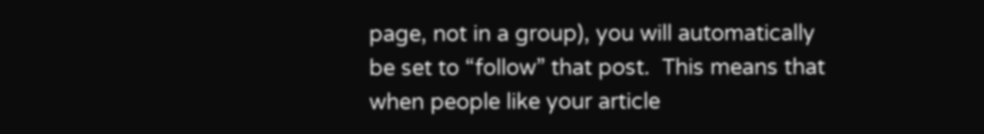page, not in a group), you will automatically be set to “follow” that post.  This means that when people like your article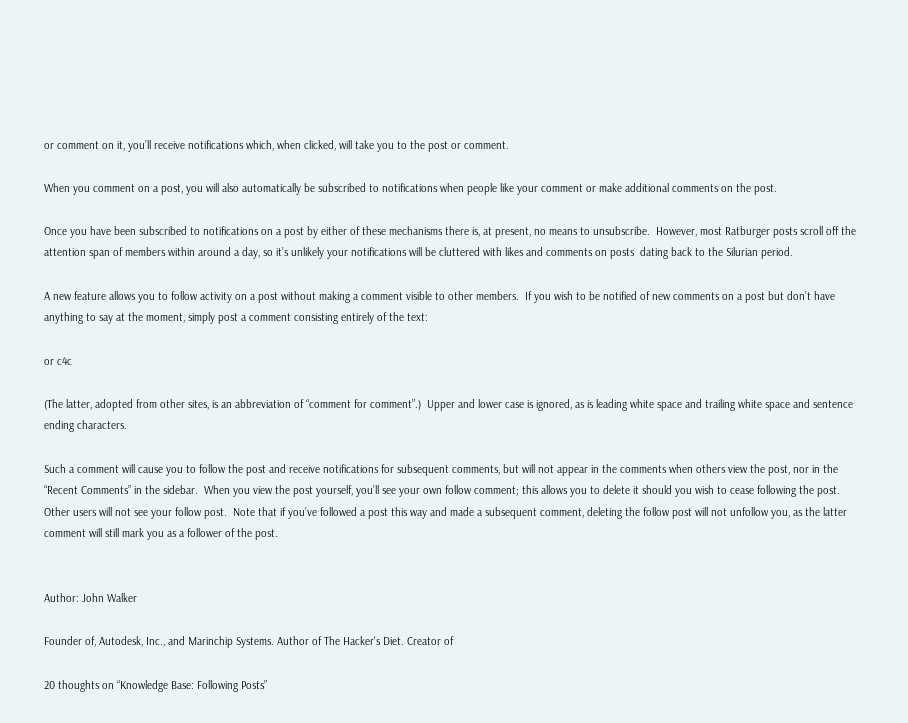or comment on it, you’ll receive notifications which, when clicked, will take you to the post or comment.

When you comment on a post, you will also automatically be subscribed to notifications when people like your comment or make additional comments on the post.

Once you have been subscribed to notifications on a post by either of these mechanisms there is, at present, no means to unsubscribe.  However, most Ratburger posts scroll off the attention span of members within around a day, so it’s unlikely your notifications will be cluttered with likes and comments on posts  dating back to the Silurian period.

A new feature allows you to follow activity on a post without making a comment visible to other members.  If you wish to be notified of new comments on a post but don’t have anything to say at the moment, simply post a comment consisting entirely of the text:

or c4c

(The latter, adopted from other sites, is an abbreviation of “comment for comment”.)  Upper and lower case is ignored, as is leading white space and trailing white space and sentence ending characters.

Such a comment will cause you to follow the post and receive notifications for subsequent comments, but will not appear in the comments when others view the post, nor in the “Recent Comments” in the sidebar.  When you view the post yourself, you’ll see your own follow comment; this allows you to delete it should you wish to cease following the post.  Other users will not see your follow post.  Note that if you’ve followed a post this way and made a subsequent comment, deleting the follow post will not unfollow you, as the latter comment will still mark you as a follower of the post.


Author: John Walker

Founder of, Autodesk, Inc., and Marinchip Systems. Author of The Hacker's Diet. Creator of

20 thoughts on “Knowledge Base: Following Posts”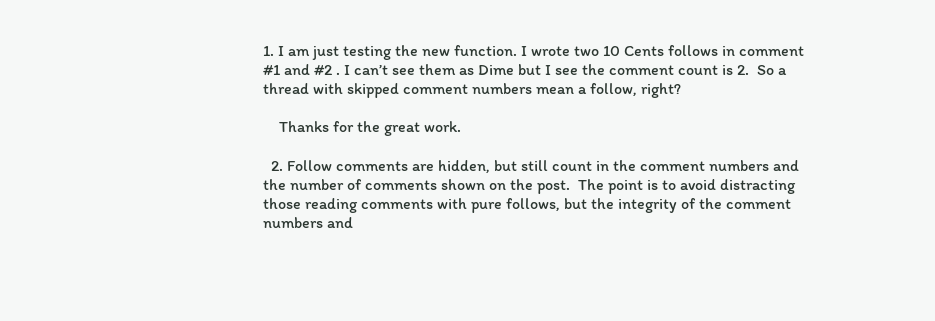1. I am just testing the new function. I wrote two 10 Cents follows in comment #1 and #2 . I can’t see them as Dime but I see the comment count is 2.  So a thread with skipped comment numbers mean a follow, right?

    Thanks for the great work.

  2. Follow comments are hidden, but still count in the comment numbers and the number of comments shown on the post.  The point is to avoid distracting those reading comments with pure follows, but the integrity of the comment numbers and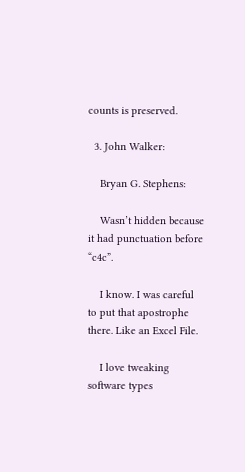counts is preserved.

  3. John Walker:

    Bryan G. Stephens:

    Wasn’t hidden because it had punctuation before “c4c”.

    I know. I was careful to put that apostrophe there. Like an Excel File.

    I love tweaking software types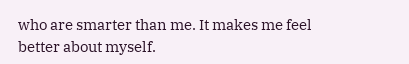who are smarter than me. It makes me feel better about myself.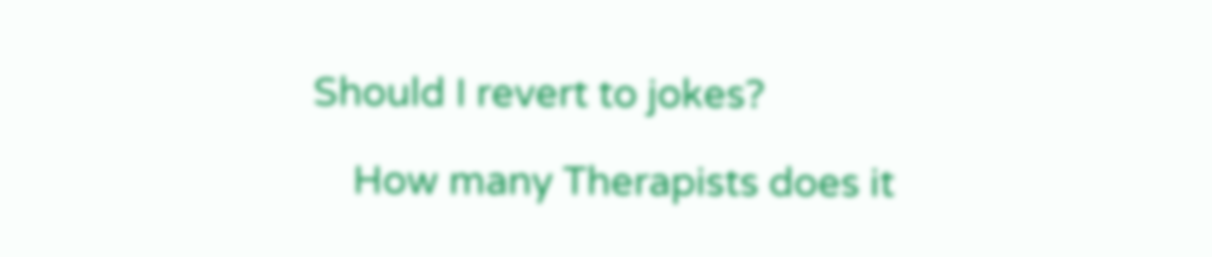Should I revert to jokes?

    How many Therapists does it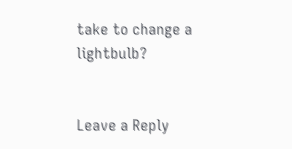take to change a lightbulb?


Leave a Reply